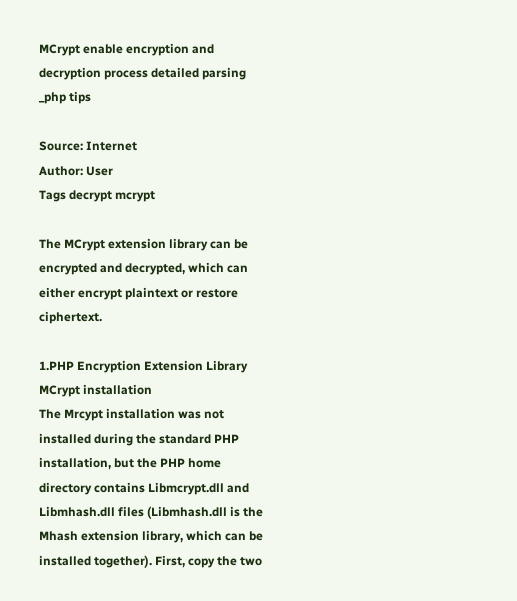MCrypt enable encryption and decryption process detailed parsing _php tips

Source: Internet
Author: User
Tags decrypt mcrypt

The MCrypt extension library can be encrypted and decrypted, which can either encrypt plaintext or restore ciphertext.

1.PHP Encryption Extension Library MCrypt installation
The Mrcypt installation was not installed during the standard PHP installation, but the PHP home directory contains Libmcrypt.dll and Libmhash.dll files (Libmhash.dll is the Mhash extension library, which can be installed together). First, copy the two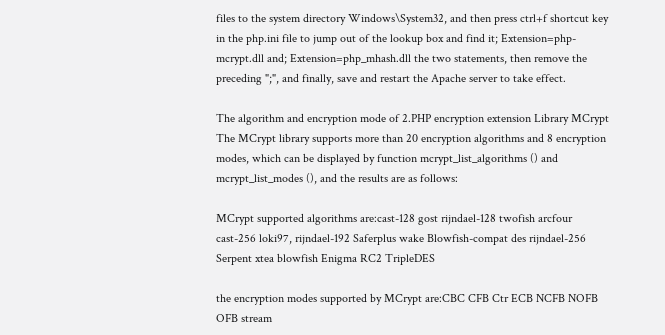files to the system directory Windows\System32, and then press ctrl+f shortcut key in the php.ini file to jump out of the lookup box and find it; Extension=php-mcrypt.dll and; Extension=php_mhash.dll the two statements, then remove the preceding ";", and finally, save and restart the Apache server to take effect.

The algorithm and encryption mode of 2.PHP encryption extension Library MCrypt
The MCrypt library supports more than 20 encryption algorithms and 8 encryption modes, which can be displayed by function mcrypt_list_algorithms () and mcrypt_list_modes (), and the results are as follows:

MCrypt supported algorithms are:cast-128 gost rijndael-128 twofish arcfour cast-256 loki97, rijndael-192 Saferplus wake Blowfish-compat des rijndael-256 Serpent xtea blowfish Enigma RC2 TripleDES

the encryption modes supported by MCrypt are:CBC CFB Ctr ECB NCFB NOFB OFB stream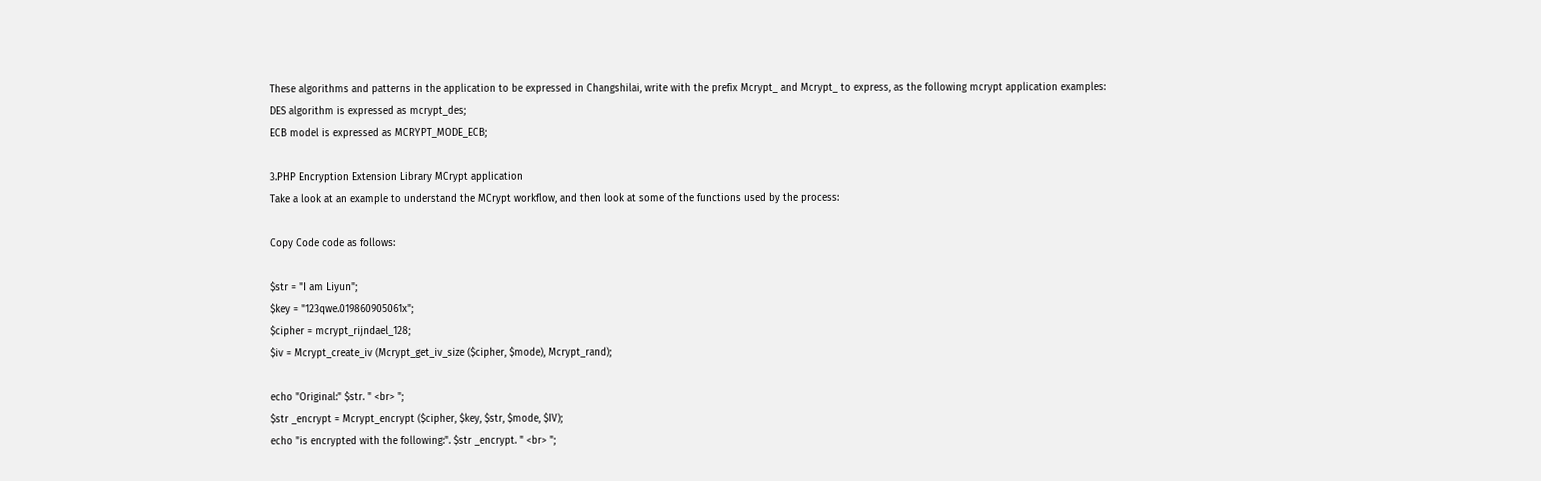These algorithms and patterns in the application to be expressed in Changshilai, write with the prefix Mcrypt_ and Mcrypt_ to express, as the following mcrypt application examples:
DES algorithm is expressed as mcrypt_des;
ECB model is expressed as MCRYPT_MODE_ECB;

3.PHP Encryption Extension Library MCrypt application
Take a look at an example to understand the MCrypt workflow, and then look at some of the functions used by the process:

Copy Code code as follows:

$str = "I am Liyun";
$key = "123qwe.019860905061x";
$cipher = mcrypt_rijndael_128;
$iv = Mcrypt_create_iv (Mcrypt_get_iv_size ($cipher, $mode), Mcrypt_rand);

echo "Original:" $str. " <br> ";
$str _encrypt = Mcrypt_encrypt ($cipher, $key, $str, $mode, $IV);
echo "is encrypted with the following:". $str _encrypt. " <br> ";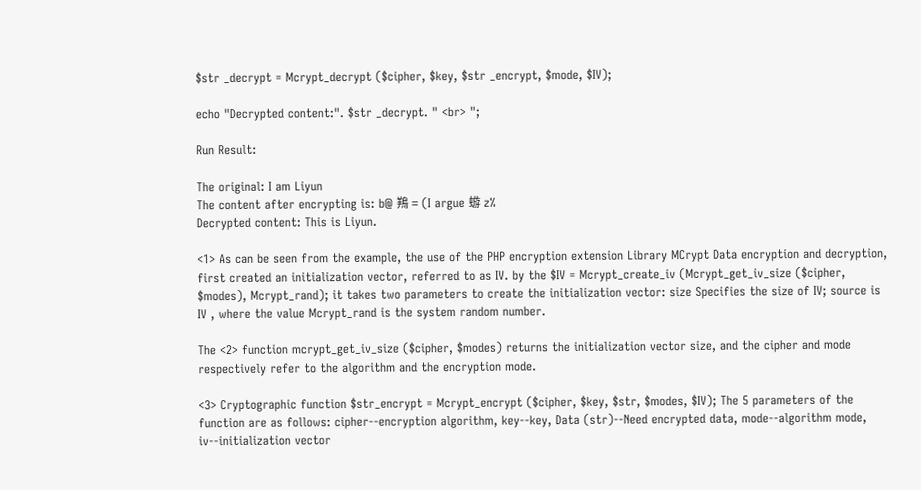$str _decrypt = Mcrypt_decrypt ($cipher, $key, $str _encrypt, $mode, $IV);

echo "Decrypted content:". $str _decrypt. " <br> ";

Run Result:

The original: I am Liyun
The content after encrypting is: b@ 鴹 = (I argue 蝣 z%
Decrypted content: This is Liyun.

<1> As can be seen from the example, the use of the PHP encryption extension Library MCrypt Data encryption and decryption, first created an initialization vector, referred to as IV. by the $IV = Mcrypt_create_iv (Mcrypt_get_iv_size ($cipher, $modes), Mcrypt_rand); it takes two parameters to create the initialization vector: size Specifies the size of IV; source is IV , where the value Mcrypt_rand is the system random number.

The <2> function mcrypt_get_iv_size ($cipher, $modes) returns the initialization vector size, and the cipher and mode respectively refer to the algorithm and the encryption mode.

<3> Cryptographic function $str_encrypt = Mcrypt_encrypt ($cipher, $key, $str, $modes, $IV); The 5 parameters of the function are as follows: cipher--encryption algorithm, key--key, Data (str)--Need encrypted data, mode--algorithm mode, iv--initialization vector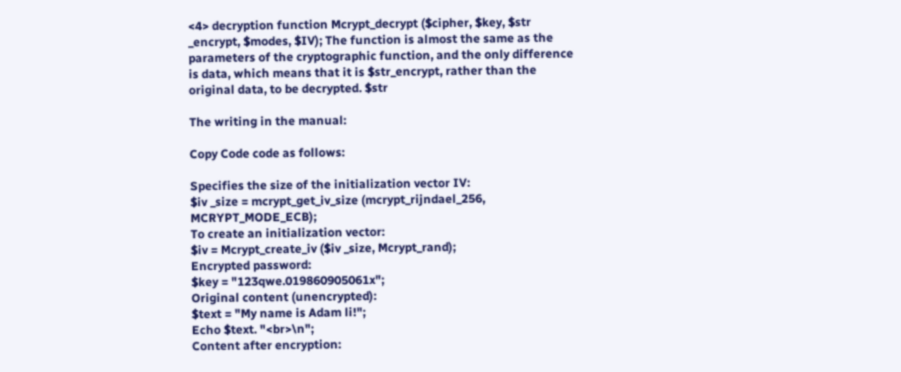<4> decryption function Mcrypt_decrypt ($cipher, $key, $str _encrypt, $modes, $IV); The function is almost the same as the parameters of the cryptographic function, and the only difference is data, which means that it is $str_encrypt, rather than the original data, to be decrypted. $str

The writing in the manual:

Copy Code code as follows:

Specifies the size of the initialization vector IV:
$iv _size = mcrypt_get_iv_size (mcrypt_rijndael_256, MCRYPT_MODE_ECB);
To create an initialization vector:
$iv = Mcrypt_create_iv ($iv _size, Mcrypt_rand);
Encrypted password:
$key = "123qwe.019860905061x";
Original content (unencrypted):
$text = "My name is Adam li!";
Echo $text. "<br>\n";
Content after encryption: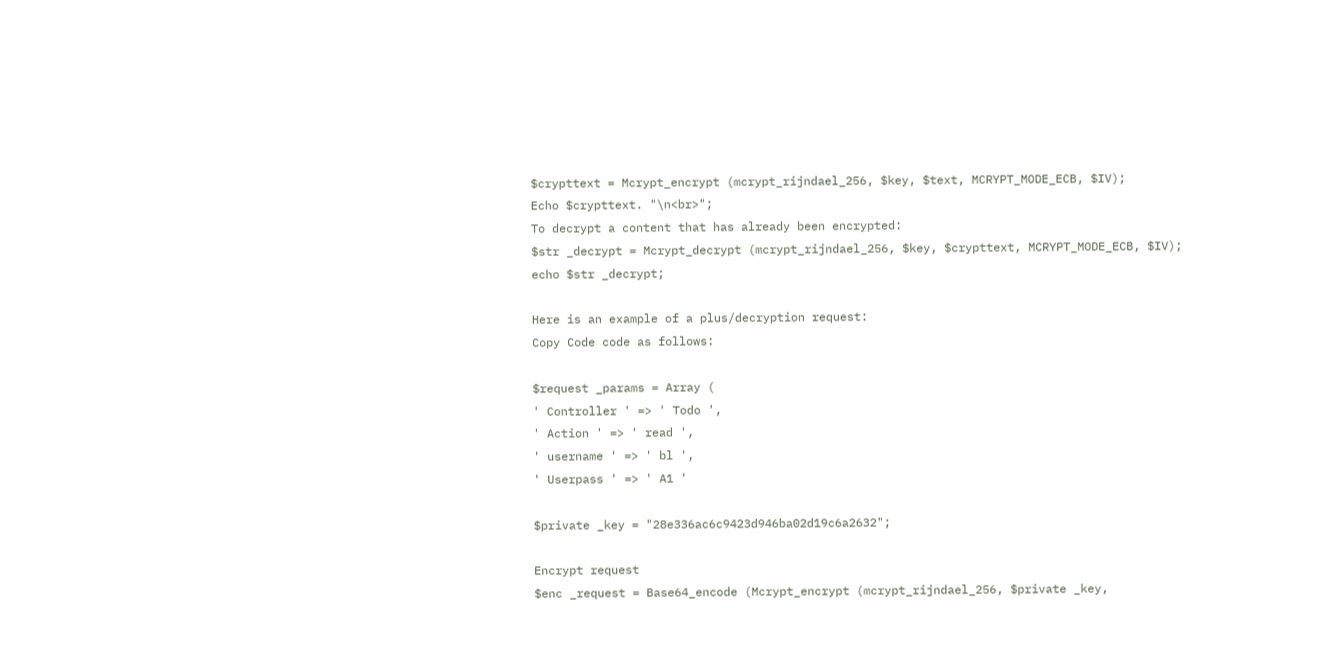$crypttext = Mcrypt_encrypt (mcrypt_rijndael_256, $key, $text, MCRYPT_MODE_ECB, $IV);
Echo $crypttext. "\n<br>";
To decrypt a content that has already been encrypted:
$str _decrypt = Mcrypt_decrypt (mcrypt_rijndael_256, $key, $crypttext, MCRYPT_MODE_ECB, $IV);
echo $str _decrypt;

Here is an example of a plus/decryption request:
Copy Code code as follows:

$request _params = Array (
' Controller ' => ' Todo ',
' Action ' => ' read ',
' username ' => ' bl ',
' Userpass ' => ' A1 '

$private _key = "28e336ac6c9423d946ba02d19c6a2632";

Encrypt request
$enc _request = Base64_encode (Mcrypt_encrypt (mcrypt_rijndael_256, $private _key,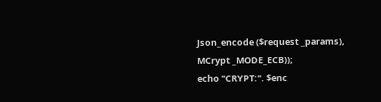Json_encode ($request _params), MCrypt _MODE_ECB));
echo "CRYPT:". $enc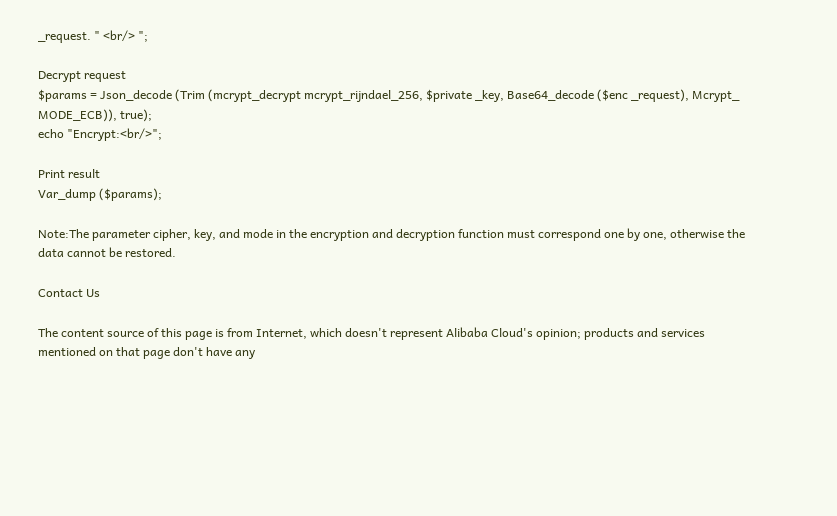_request. " <br/> ";

Decrypt request
$params = Json_decode (Trim (mcrypt_decrypt mcrypt_rijndael_256, $private _key, Base64_decode ($enc _request), Mcrypt_ MODE_ECB)), true);
echo "Encrypt:<br/>";

Print result
Var_dump ($params);

Note:The parameter cipher, key, and mode in the encryption and decryption function must correspond one by one, otherwise the data cannot be restored.

Contact Us

The content source of this page is from Internet, which doesn't represent Alibaba Cloud's opinion; products and services mentioned on that page don't have any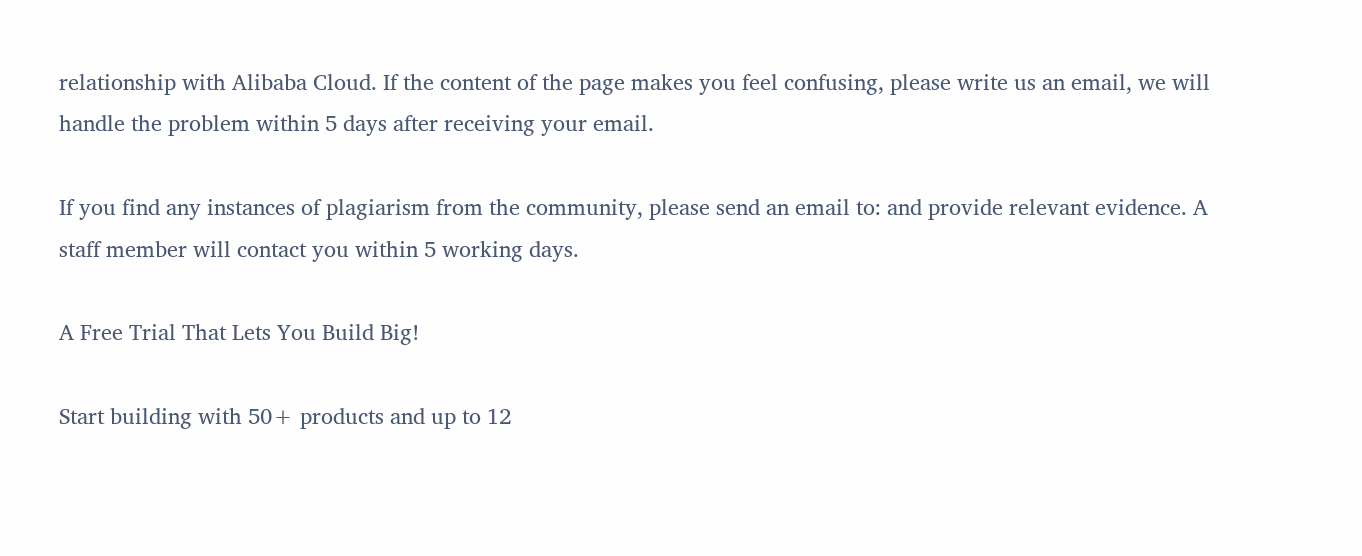relationship with Alibaba Cloud. If the content of the page makes you feel confusing, please write us an email, we will handle the problem within 5 days after receiving your email.

If you find any instances of plagiarism from the community, please send an email to: and provide relevant evidence. A staff member will contact you within 5 working days.

A Free Trial That Lets You Build Big!

Start building with 50+ products and up to 12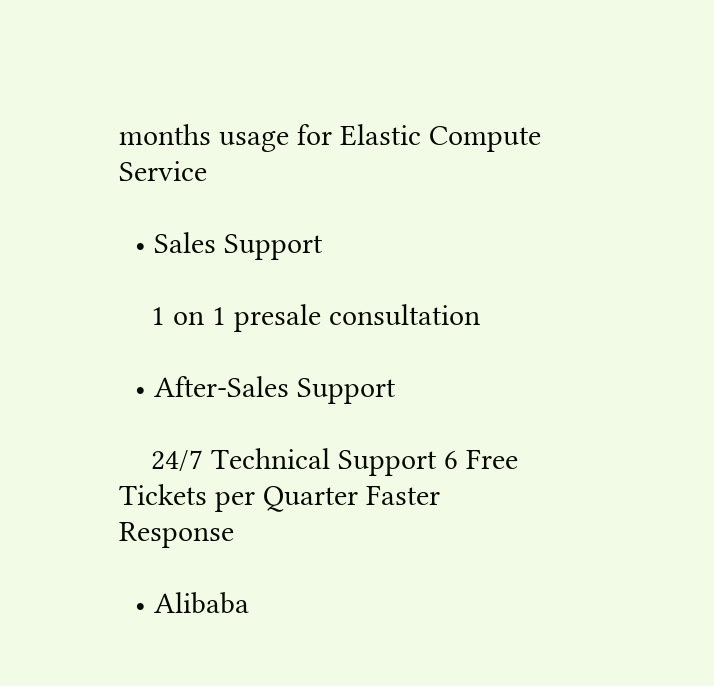months usage for Elastic Compute Service

  • Sales Support

    1 on 1 presale consultation

  • After-Sales Support

    24/7 Technical Support 6 Free Tickets per Quarter Faster Response

  • Alibaba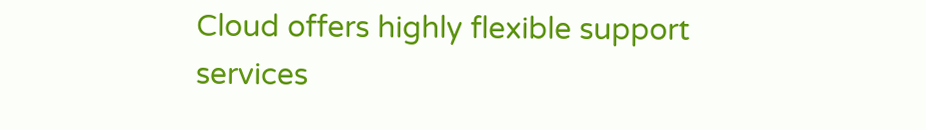Cloud offers highly flexible support services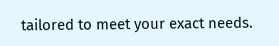tailored to meet your exact needs.